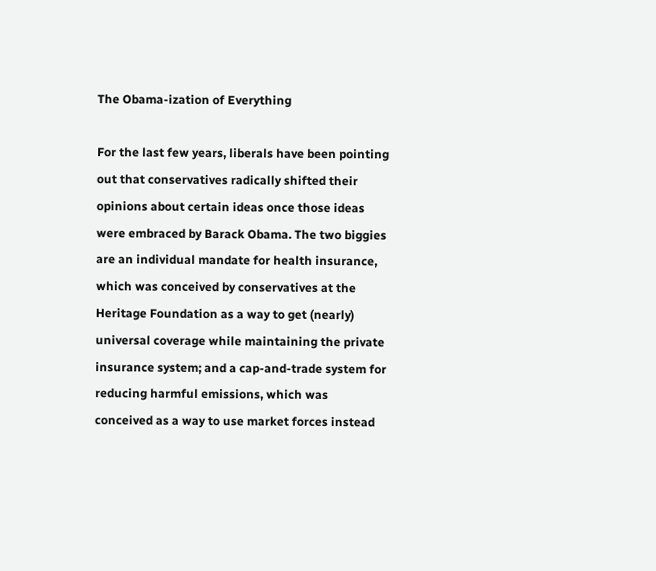The Obama-ization of Everything

For the last few years, liberals have been pointing out that conservatives radically shifted their opinions about certain ideas once those ideas were embraced by Barack Obama. The two biggies are an individual mandate for health insurance, which was conceived by conservatives at the Heritage Foundation as a way to get (nearly) universal coverage while maintaining the private insurance system; and a cap-and-trade system for reducing harmful emissions, which was conceived as a way to use market forces instead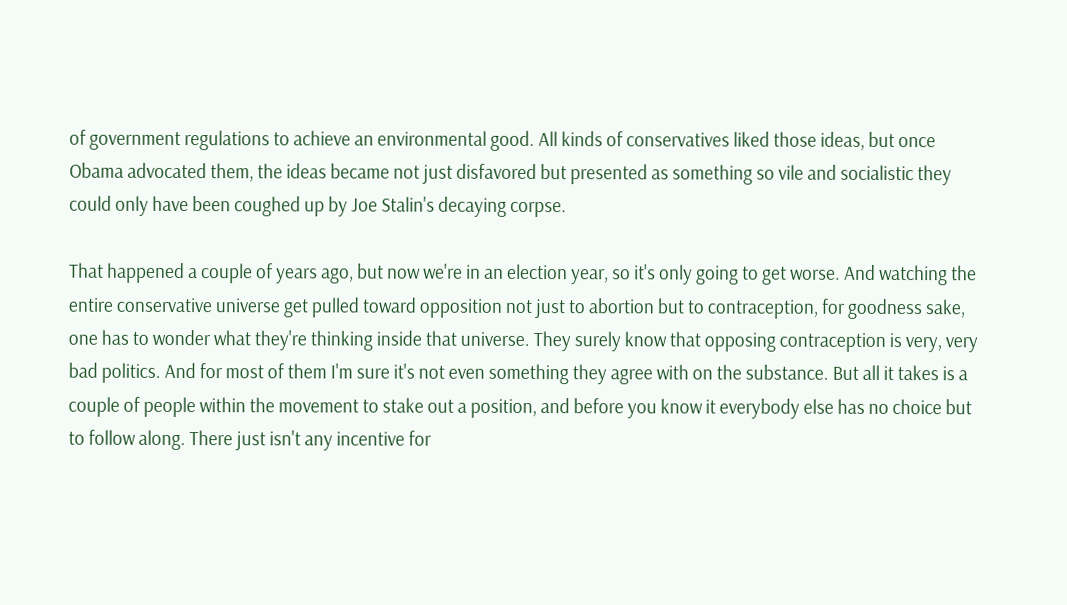of government regulations to achieve an environmental good. All kinds of conservatives liked those ideas, but once Obama advocated them, the ideas became not just disfavored but presented as something so vile and socialistic they could only have been coughed up by Joe Stalin's decaying corpse.

That happened a couple of years ago, but now we're in an election year, so it's only going to get worse. And watching the entire conservative universe get pulled toward opposition not just to abortion but to contraception, for goodness sake, one has to wonder what they're thinking inside that universe. They surely know that opposing contraception is very, very bad politics. And for most of them I'm sure it's not even something they agree with on the substance. But all it takes is a couple of people within the movement to stake out a position, and before you know it everybody else has no choice but to follow along. There just isn't any incentive for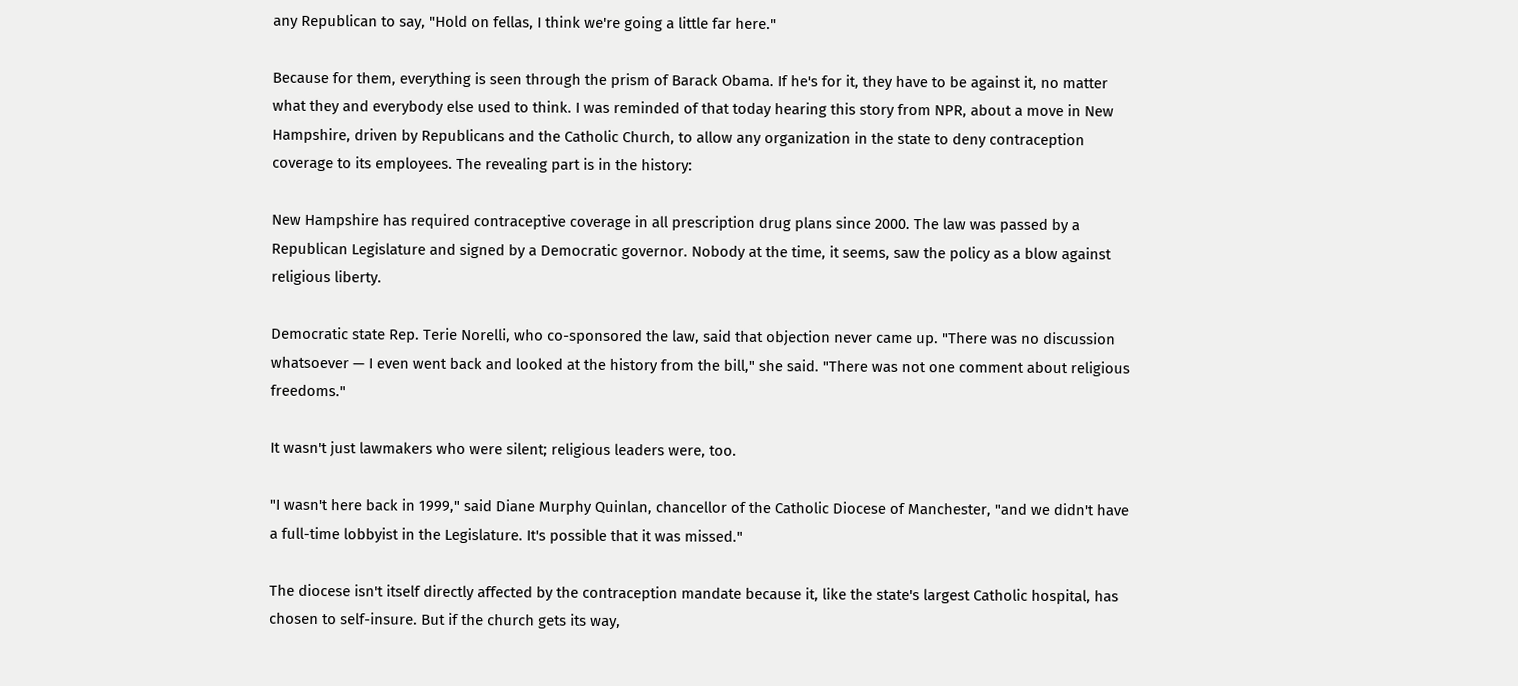any Republican to say, "Hold on fellas, I think we're going a little far here."

Because for them, everything is seen through the prism of Barack Obama. If he's for it, they have to be against it, no matter what they and everybody else used to think. I was reminded of that today hearing this story from NPR, about a move in New Hampshire, driven by Republicans and the Catholic Church, to allow any organization in the state to deny contraception coverage to its employees. The revealing part is in the history:

New Hampshire has required contraceptive coverage in all prescription drug plans since 2000. The law was passed by a Republican Legislature and signed by a Democratic governor. Nobody at the time, it seems, saw the policy as a blow against religious liberty.

Democratic state Rep. Terie Norelli, who co-sponsored the law, said that objection never came up. "There was no discussion whatsoever — I even went back and looked at the history from the bill," she said. "There was not one comment about religious freedoms."

It wasn't just lawmakers who were silent; religious leaders were, too.

"I wasn't here back in 1999," said Diane Murphy Quinlan, chancellor of the Catholic Diocese of Manchester, "and we didn't have a full-time lobbyist in the Legislature. It's possible that it was missed."

The diocese isn't itself directly affected by the contraception mandate because it, like the state's largest Catholic hospital, has chosen to self-insure. But if the church gets its way,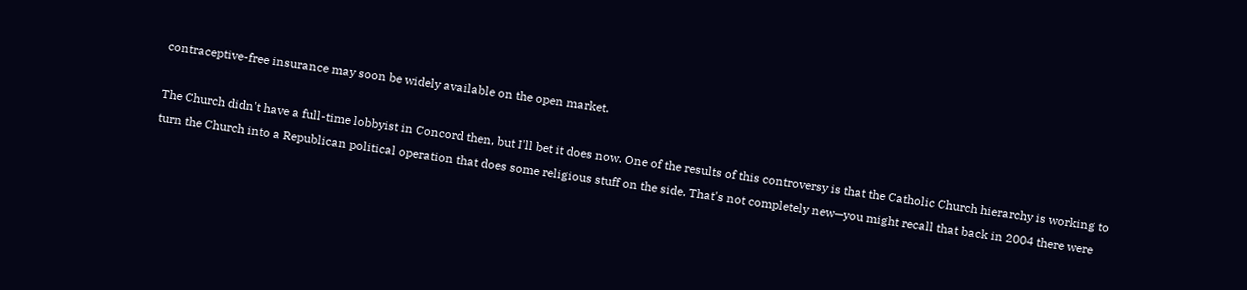contraceptive-free insurance may soon be widely available on the open market.

The Church didn't have a full-time lobbyist in Concord then, but I'll bet it does now. One of the results of this controversy is that the Catholic Church hierarchy is working to turn the Church into a Republican political operation that does some religious stuff on the side. That's not completely new—you might recall that back in 2004 there were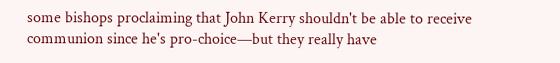some bishops proclaiming that John Kerry shouldn't be able to receive communion since he's pro-choice—but they really have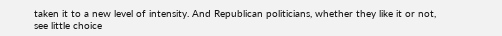taken it to a new level of intensity. And Republican politicians, whether they like it or not, see little choice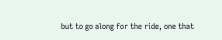but to go along for the ride, one that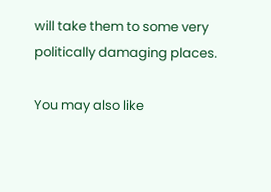will take them to some very politically damaging places.

You may also like